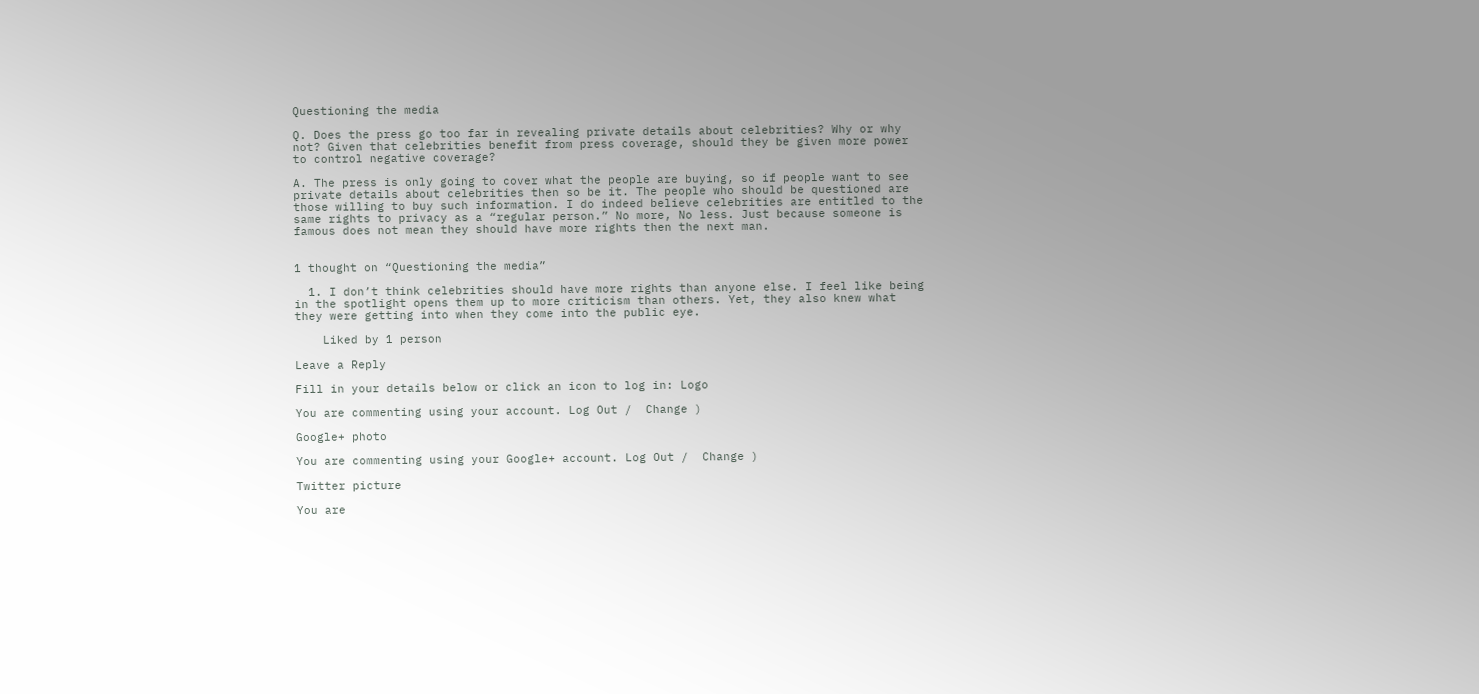Questioning the media

Q. Does the press go too far in revealing private details about celebrities? Why or why not? Given that celebrities benefit from press coverage, should they be given more power to control negative coverage?

A. The press is only going to cover what the people are buying, so if people want to see private details about celebrities then so be it. The people who should be questioned are those willing to buy such information. I do indeed believe celebrities are entitled to the same rights to privacy as a “regular person.” No more, No less. Just because someone is famous does not mean they should have more rights then the next man.


1 thought on “Questioning the media”

  1. I don’t think celebrities should have more rights than anyone else. I feel like being in the spotlight opens them up to more criticism than others. Yet, they also knew what they were getting into when they come into the public eye.

    Liked by 1 person

Leave a Reply

Fill in your details below or click an icon to log in: Logo

You are commenting using your account. Log Out /  Change )

Google+ photo

You are commenting using your Google+ account. Log Out /  Change )

Twitter picture

You are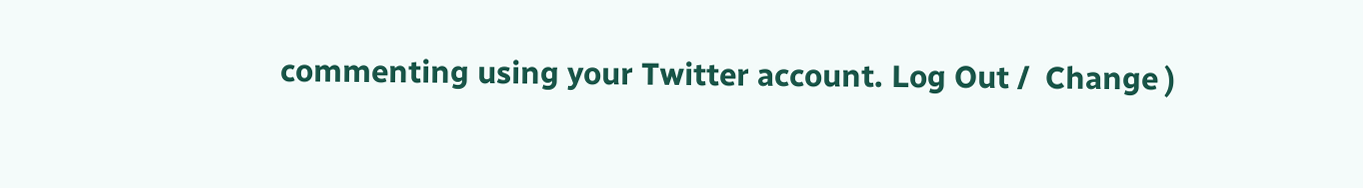commenting using your Twitter account. Log Out /  Change )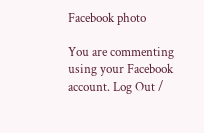Facebook photo

You are commenting using your Facebook account. Log Out /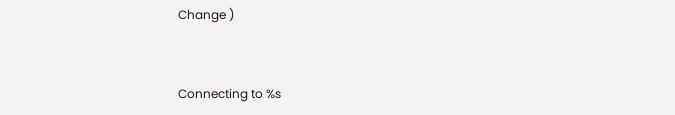Change )


Connecting to %s